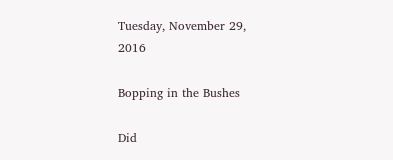Tuesday, November 29, 2016

Bopping in the Bushes

Did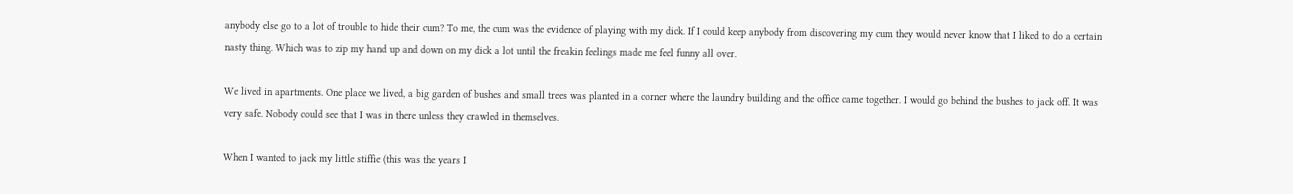anybody else go to a lot of trouble to hide their cum? To me, the cum was the evidence of playing with my dick. If I could keep anybody from discovering my cum they would never know that I liked to do a certain nasty thing. Which was to zip my hand up and down on my dick a lot until the freakin feelings made me feel funny all over.

We lived in apartments. One place we lived, a big garden of bushes and small trees was planted in a corner where the laundry building and the office came together. I would go behind the bushes to jack off. It was very safe. Nobody could see that I was in there unless they crawled in themselves.

When I wanted to jack my little stiffie (this was the years I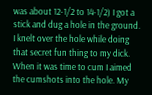was about 12-1/2 to 14-1/2) I got a stick and dug a hole in the ground. I knelt over the hole while doing that secret fun thing to my dick. When it was time to cum I aimed the cumshots into the hole. My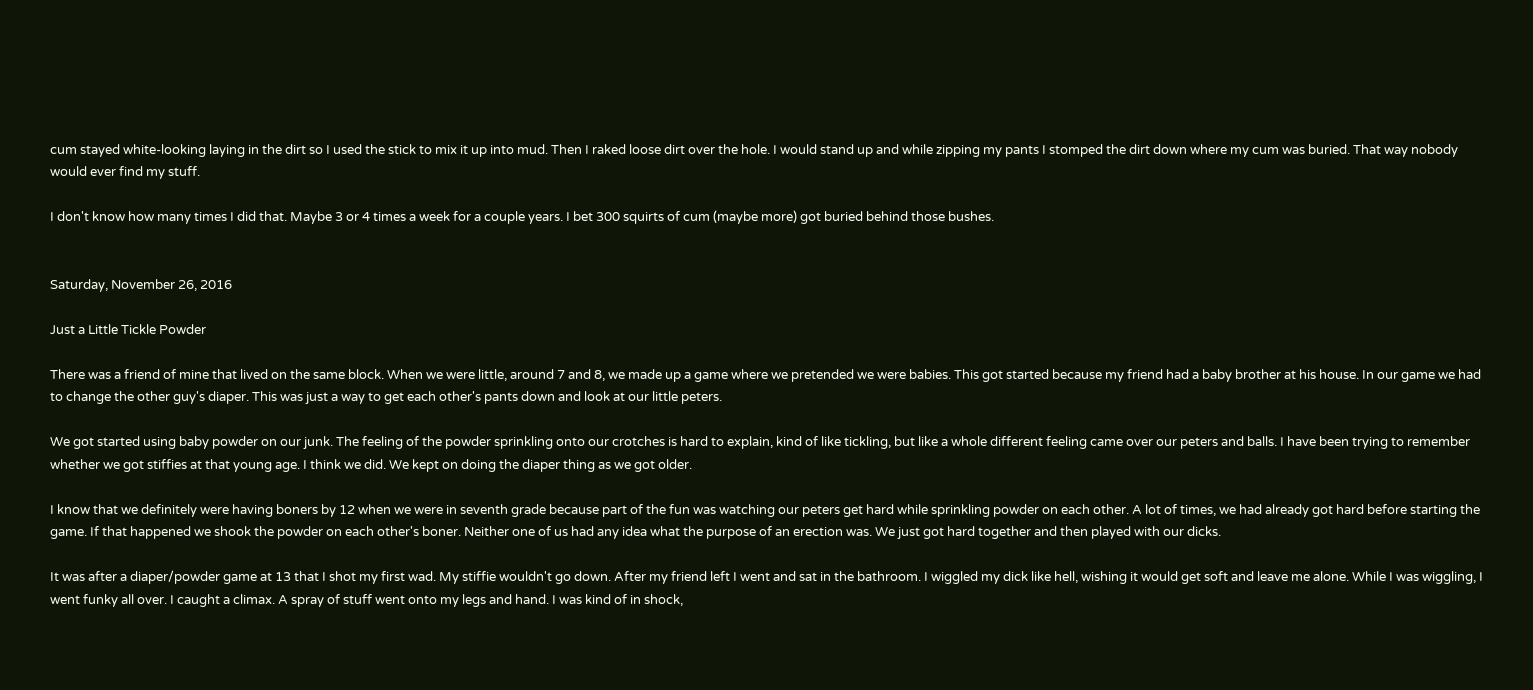cum stayed white-looking laying in the dirt so I used the stick to mix it up into mud. Then I raked loose dirt over the hole. I would stand up and while zipping my pants I stomped the dirt down where my cum was buried. That way nobody would ever find my stuff.

I don't know how many times I did that. Maybe 3 or 4 times a week for a couple years. I bet 300 squirts of cum (maybe more) got buried behind those bushes.


Saturday, November 26, 2016

Just a Little Tickle Powder

There was a friend of mine that lived on the same block. When we were little, around 7 and 8, we made up a game where we pretended we were babies. This got started because my friend had a baby brother at his house. In our game we had to change the other guy's diaper. This was just a way to get each other's pants down and look at our little peters.

We got started using baby powder on our junk. The feeling of the powder sprinkling onto our crotches is hard to explain, kind of like tickling, but like a whole different feeling came over our peters and balls. I have been trying to remember whether we got stiffies at that young age. I think we did. We kept on doing the diaper thing as we got older.

I know that we definitely were having boners by 12 when we were in seventh grade because part of the fun was watching our peters get hard while sprinkling powder on each other. A lot of times, we had already got hard before starting the game. If that happened we shook the powder on each other's boner. Neither one of us had any idea what the purpose of an erection was. We just got hard together and then played with our dicks.

It was after a diaper/powder game at 13 that I shot my first wad. My stiffie wouldn't go down. After my friend left I went and sat in the bathroom. I wiggled my dick like hell, wishing it would get soft and leave me alone. While I was wiggling, I went funky all over. I caught a climax. A spray of stuff went onto my legs and hand. I was kind of in shock,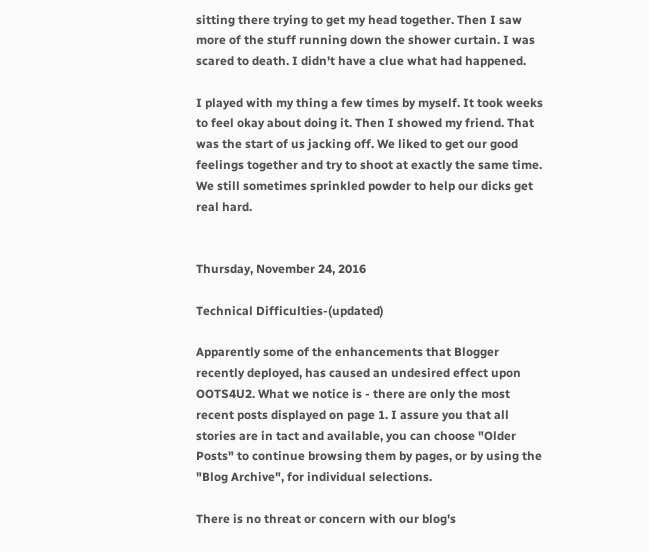sitting there trying to get my head together. Then I saw more of the stuff running down the shower curtain. I was scared to death. I didn't have a clue what had happened.

I played with my thing a few times by myself. It took weeks to feel okay about doing it. Then I showed my friend. That was the start of us jacking off. We liked to get our good feelings together and try to shoot at exactly the same time. We still sometimes sprinkled powder to help our dicks get real hard.


Thursday, November 24, 2016

Technical Difficulties-(updated)

Apparently some of the enhancements that Blogger recently deployed, has caused an undesired effect upon OOTS4U2. What we notice is - there are only the most recent posts displayed on page 1. I assure you that all stories are in tact and available, you can choose "Older Posts" to continue browsing them by pages, or by using the "Blog Archive", for individual selections.

There is no threat or concern with our blog's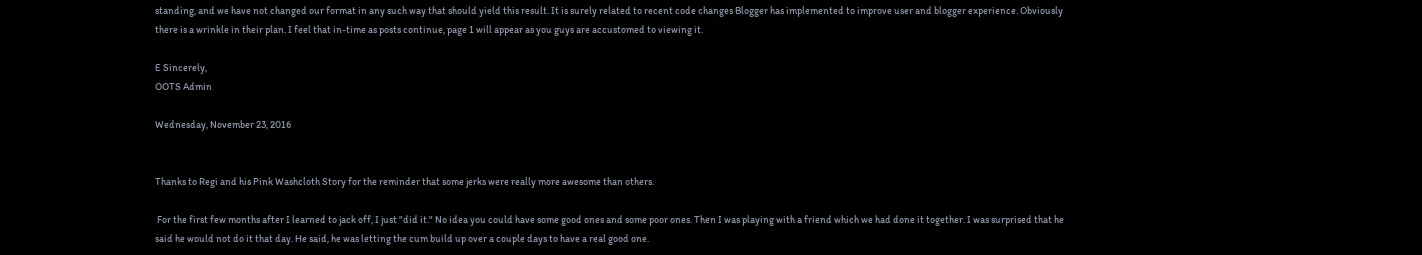standing, and we have not changed our format in any such way that should yield this result. It is surely related to recent code changes Blogger has implemented to improve user and blogger experience. Obviously there is a wrinkle in their plan. I feel that in-time as posts continue, page 1 will appear as you guys are accustomed to viewing it.

E Sincerely,
OOTS Admin

Wednesday, November 23, 2016


Thanks to Regi and his Pink Washcloth Story for the reminder that some jerks were really more awesome than others.

 For the first few months after I learned to jack off, I just "did it." No idea you could have some good ones and some poor ones. Then I was playing with a friend which we had done it together. I was surprised that he said he would not do it that day. He said, he was letting the cum build up over a couple days to have a real good one.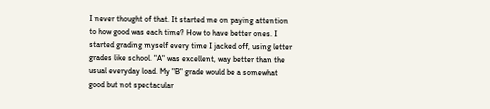I never thought of that. It started me on paying attention to how good was each time? How to have better ones. I started grading myself every time I jacked off, using letter grades like school. "A" was excellent, way better than the usual everyday load. My "B" grade would be a somewhat  good but not spectacular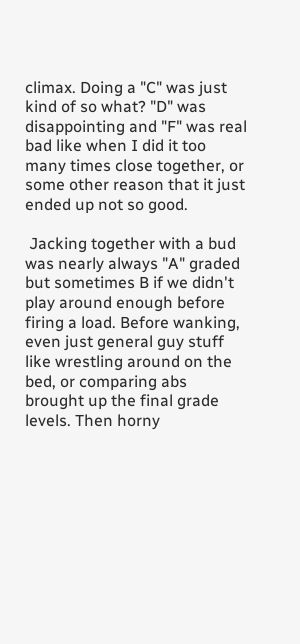climax. Doing a "C" was just kind of so what? "D" was disappointing and "F" was real bad like when I did it too many times close together, or some other reason that it just ended up not so good.

 Jacking together with a bud was nearly always "A" graded but sometimes B if we didn't play around enough before firing a load. Before wanking, even just general guy stuff like wrestling around on the bed, or comparing abs brought up the final grade levels. Then horny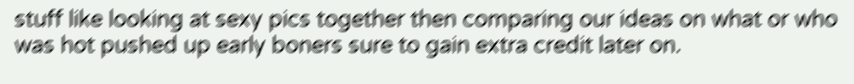stuff like looking at sexy pics together then comparing our ideas on what or who was hot pushed up early boners sure to gain extra credit later on.